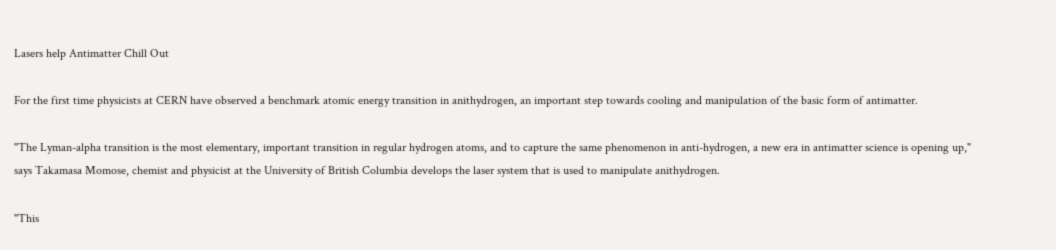Lasers help Antimatter Chill Out

For the first time physicists at CERN have observed a benchmark atomic energy transition in anithydrogen, an important step towards cooling and manipulation of the basic form of antimatter.

"The Lyman-alpha transition is the most elementary, important transition in regular hydrogen atoms, and to capture the same phenomenon in anti-hydrogen, a new era in antimatter science is opening up," says Takamasa Momose, chemist and physicist at the University of British Columbia develops the laser system that is used to manipulate anithydrogen.

"This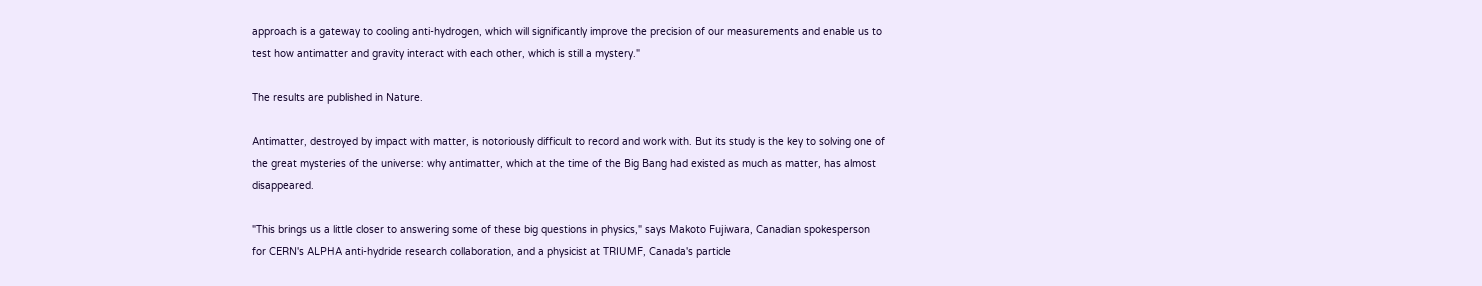approach is a gateway to cooling anti-hydrogen, which will significantly improve the precision of our measurements and enable us to test how antimatter and gravity interact with each other, which is still a mystery."

The results are published in Nature.

Antimatter, destroyed by impact with matter, is notoriously difficult to record and work with. But its study is the key to solving one of the great mysteries of the universe: why antimatter, which at the time of the Big Bang had existed as much as matter, has almost disappeared.

"This brings us a little closer to answering some of these big questions in physics," says Makoto Fujiwara, Canadian spokesperson for CERN's ALPHA anti-hydride research collaboration, and a physicist at TRIUMF, Canada's particle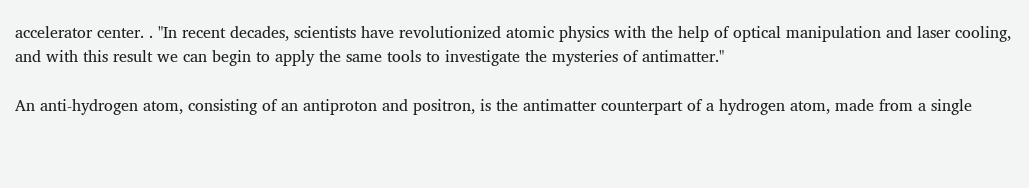accelerator center. . "In recent decades, scientists have revolutionized atomic physics with the help of optical manipulation and laser cooling, and with this result we can begin to apply the same tools to investigate the mysteries of antimatter."

An anti-hydrogen atom, consisting of an antiproton and positron, is the antimatter counterpart of a hydrogen atom, made from a single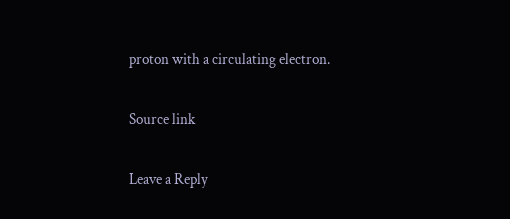proton with a circulating electron.

Source link

Leave a Reply